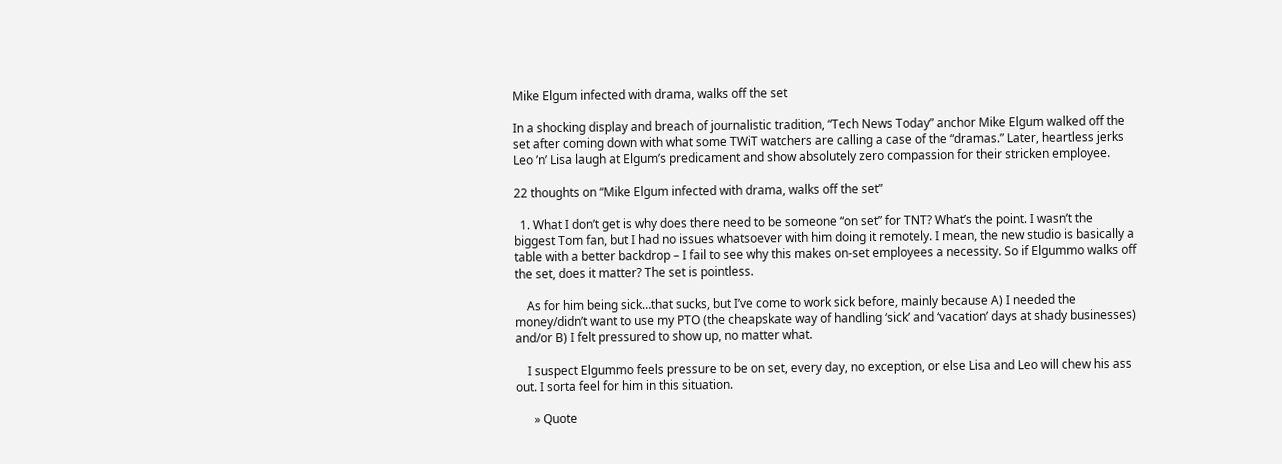Mike Elgum infected with drama, walks off the set

In a shocking display and breach of journalistic tradition, “Tech News Today” anchor Mike Elgum walked off the set after coming down with what some TWiT watchers are calling a case of the “dramas.” Later, heartless jerks Leo ’n’ Lisa laugh at Elgum’s predicament and show absolutely zero compassion for their stricken employee.

22 thoughts on “Mike Elgum infected with drama, walks off the set”

  1. What I don’t get is why does there need to be someone “on set” for TNT? What’s the point. I wasn’t the biggest Tom fan, but I had no issues whatsoever with him doing it remotely. I mean, the new studio is basically a table with a better backdrop – I fail to see why this makes on-set employees a necessity. So if Elgummo walks off the set, does it matter? The set is pointless.

    As for him being sick…that sucks, but I’ve come to work sick before, mainly because A) I needed the money/didn’t want to use my PTO (the cheapskate way of handling ‘sick’ and ‘vacation’ days at shady businesses) and/or B) I felt pressured to show up, no matter what.

    I suspect Elgummo feels pressure to be on set, every day, no exception, or else Lisa and Leo will chew his ass out. I sorta feel for him in this situation.

      » Quote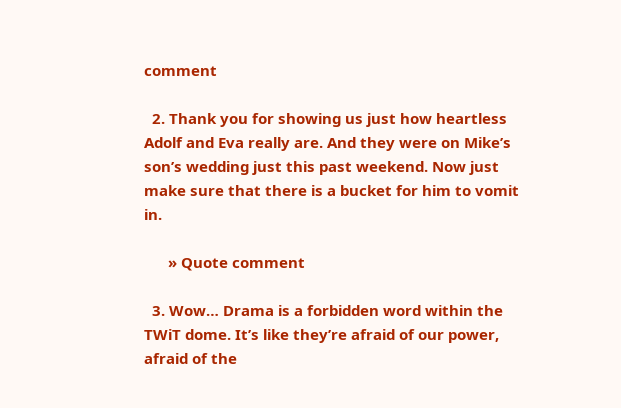comment

  2. Thank you for showing us just how heartless Adolf and Eva really are. And they were on Mike’s son’s wedding just this past weekend. Now just make sure that there is a bucket for him to vomit in.

      » Quote comment

  3. Wow… Drama is a forbidden word within the TWiT dome. It’s like they’re afraid of our power, afraid of the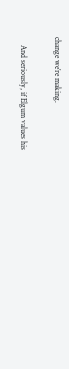change we’re making.

    And seriously, if Elgum values his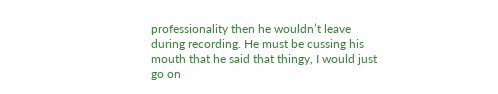professionality then he wouldn’t leave during recording. He must be cussing his mouth that he said that thingy, I would just go on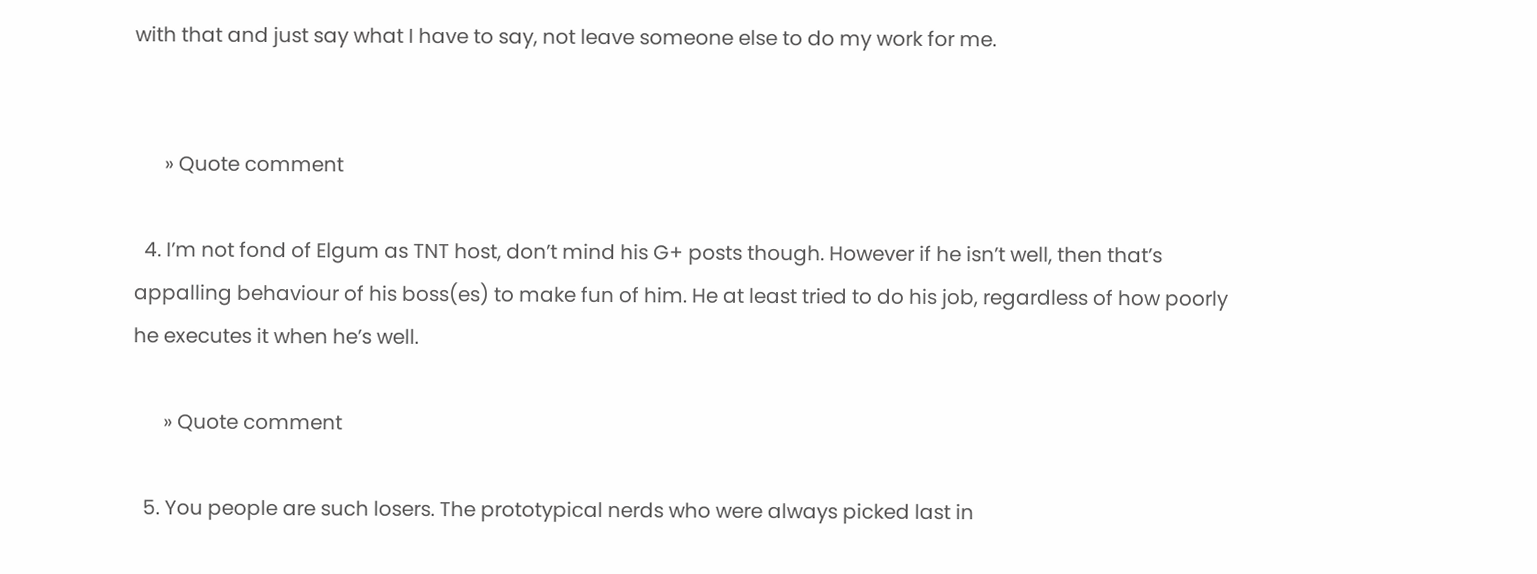with that and just say what I have to say, not leave someone else to do my work for me.


      » Quote comment

  4. I’m not fond of Elgum as TNT host, don’t mind his G+ posts though. However if he isn’t well, then that’s appalling behaviour of his boss(es) to make fun of him. He at least tried to do his job, regardless of how poorly he executes it when he’s well.

      » Quote comment

  5. You people are such losers. The prototypical nerds who were always picked last in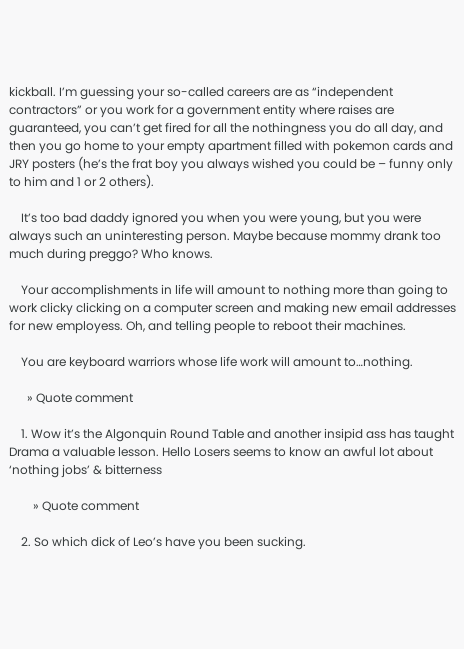kickball. I’m guessing your so-called careers are as “independent contractors” or you work for a government entity where raises are guaranteed, you can’t get fired for all the nothingness you do all day, and then you go home to your empty apartment filled with pokemon cards and JRY posters (he’s the frat boy you always wished you could be – funny only to him and 1 or 2 others).

    It’s too bad daddy ignored you when you were young, but you were always such an uninteresting person. Maybe because mommy drank too much during preggo? Who knows.

    Your accomplishments in life will amount to nothing more than going to work clicky clicking on a computer screen and making new email addresses for new employess. Oh, and telling people to reboot their machines.

    You are keyboard warriors whose life work will amount to…nothing.

      » Quote comment

    1. Wow it’s the Algonquin Round Table and another insipid ass has taught Drama a valuable lesson. Hello Losers seems to know an awful lot about ‘nothing jobs’ & bitterness

        » Quote comment

    2. So which dick of Leo’s have you been sucking.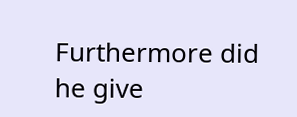Furthermore did he give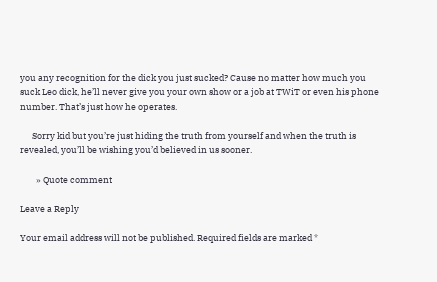you any recognition for the dick you just sucked? Cause no matter how much you suck Leo dick, he’ll never give you your own show or a job at TWiT or even his phone number. That’s just how he operates.

      Sorry kid but you’re just hiding the truth from yourself and when the truth is revealed, you’ll be wishing you’d believed in us sooner.

        » Quote comment

Leave a Reply

Your email address will not be published. Required fields are marked *